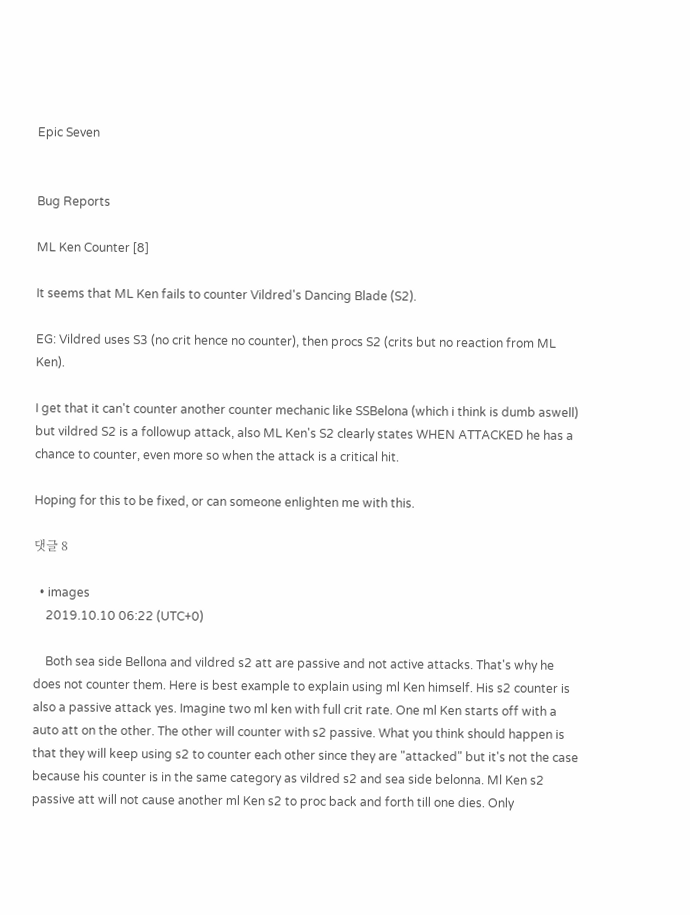Epic Seven


Bug Reports

ML Ken Counter [8]

It seems that ML Ken fails to counter Vildred's Dancing Blade (S2).

EG: Vildred uses S3 (no crit hence no counter), then procs S2 (crits but no reaction from ML Ken).

I get that it can't counter another counter mechanic like SSBelona (which i think is dumb aswell) but vildred S2 is a followup attack, also ML Ken's S2 clearly states WHEN ATTACKED he has a chance to counter, even more so when the attack is a critical hit.

Hoping for this to be fixed, or can someone enlighten me with this.

댓글 8

  • images
    2019.10.10 06:22 (UTC+0)

    Both sea side Bellona and vildred s2 att are passive and not active attacks. That's why he does not counter them. Here is best example to explain using ml Ken himself. His s2 counter is also a passive attack yes. Imagine two ml ken with full crit rate. One ml Ken starts off with a auto att on the other. The other will counter with s2 passive. What you think should happen is that they will keep using s2 to counter each other since they are "attacked" but it's not the case because his counter is in the same category as vildred s2 and sea side belonna. Ml Ken s2 passive att will not cause another ml Ken s2 to proc back and forth till one dies. Only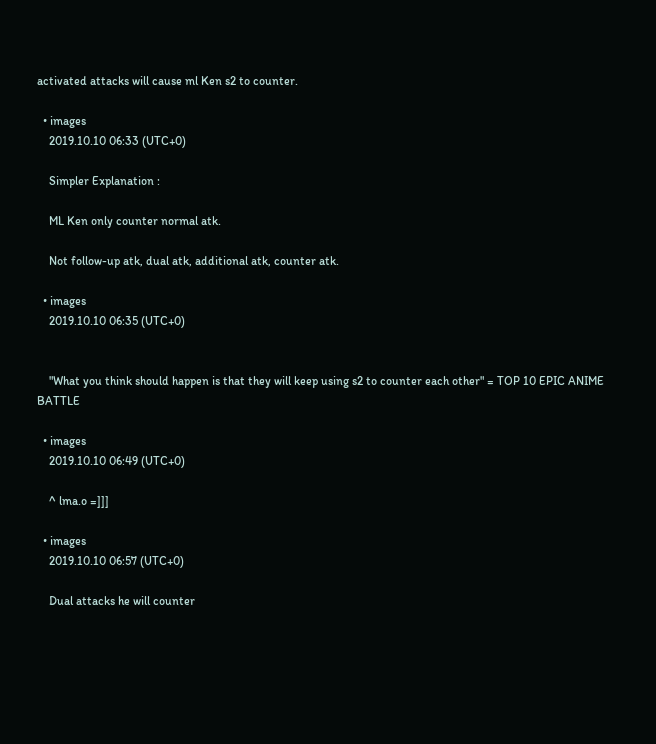activated attacks will cause ml Ken s2 to counter.

  • images
    2019.10.10 06:33 (UTC+0)

    Simpler Explanation :

    ML Ken only counter normal atk.

    Not follow-up atk, dual atk, additional atk, counter atk.

  • images
    2019.10.10 06:35 (UTC+0)


    "What you think should happen is that they will keep using s2 to counter each other" = TOP 10 EPIC ANIME BATTLE

  • images
    2019.10.10 06:49 (UTC+0)

    ^ lma.o =]]]

  • images
    2019.10.10 06:57 (UTC+0)

    Dual attacks he will counter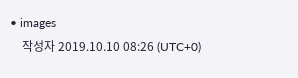• images
    작성자 2019.10.10 08:26 (UTC+0)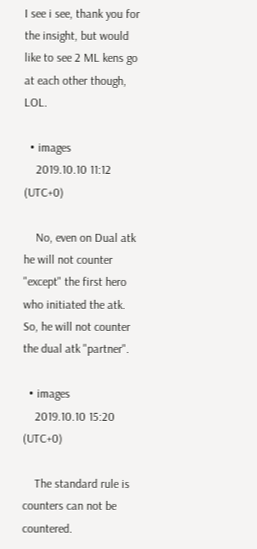I see i see, thank you for the insight, but would like to see 2 ML kens go at each other though, LOL.

  • images
    2019.10.10 11:12 (UTC+0)

    No, even on Dual atk he will not counter "except" the first hero who initiated the atk. So, he will not counter the dual atk "partner".

  • images
    2019.10.10 15:20 (UTC+0)

    The standard rule is counters can not be countered.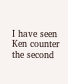I have seen Ken counter the second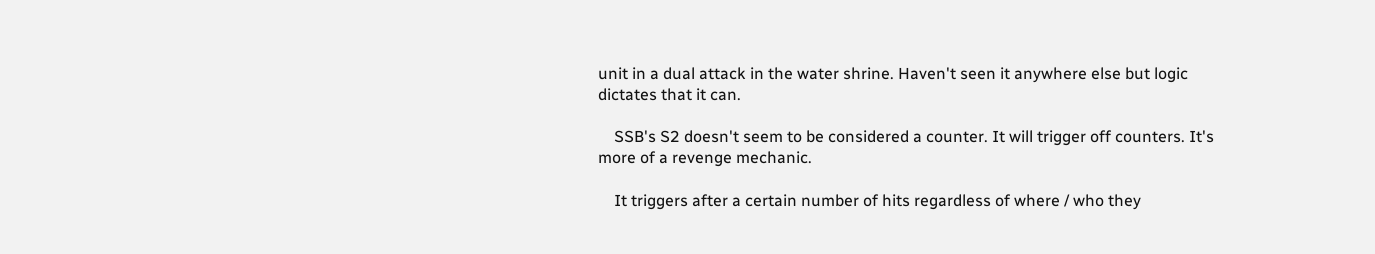unit in a dual attack in the water shrine. Haven't seen it anywhere else but logic dictates that it can.

    SSB's S2 doesn't seem to be considered a counter. It will trigger off counters. It's more of a revenge mechanic.

    It triggers after a certain number of hits regardless of where / who they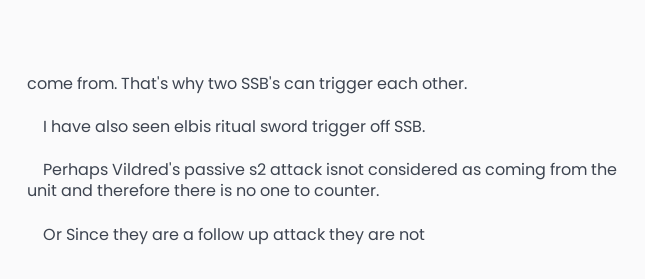come from. That's why two SSB's can trigger each other.

    I have also seen elbis ritual sword trigger off SSB.

    Perhaps Vildred's passive s2 attack isnot considered as coming from the unit and therefore there is no one to counter.

    Or Since they are a follow up attack they are not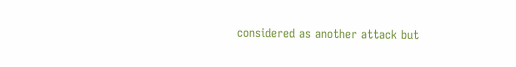considered as another attack but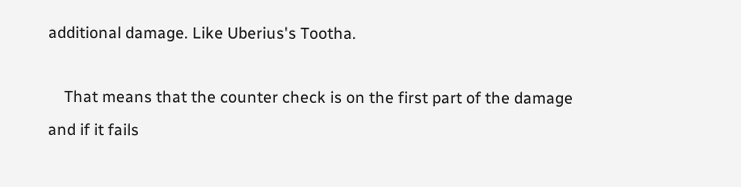additional damage. Like Uberius's Tootha.

    That means that the counter check is on the first part of the damage and if it fails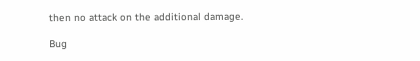then no attack on the additional damage.

Bug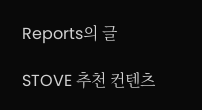Reports의 글

STOVE 추천 컨텐츠